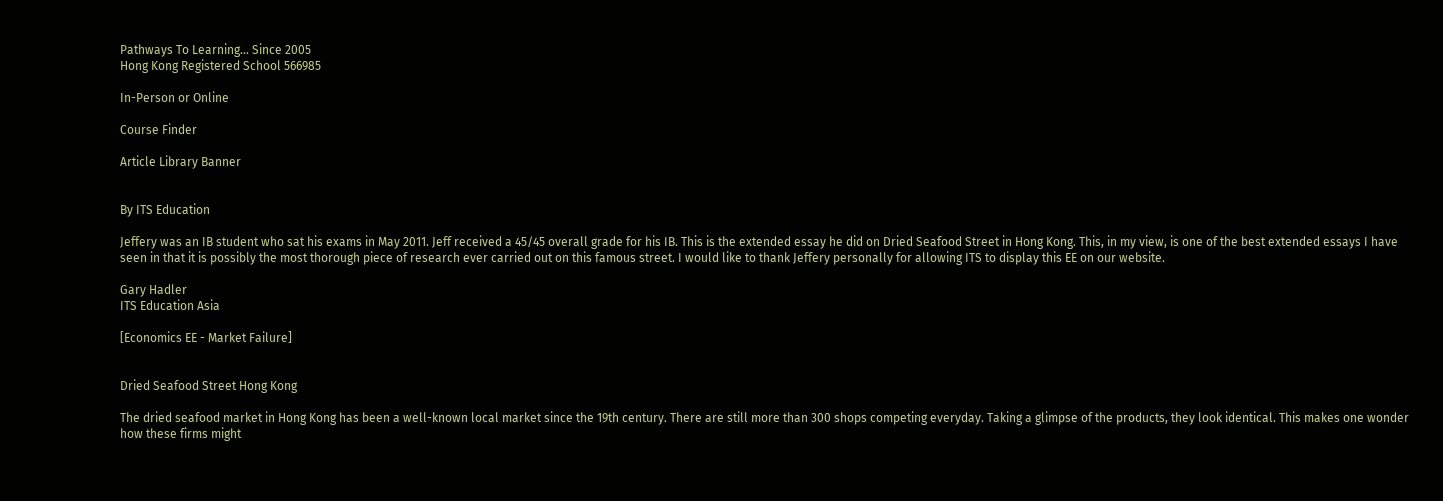Pathways To Learning... Since 2005
Hong Kong Registered School 566985

In-Person or Online

Course Finder

Article Library Banner


By ITS Education

Jeffery was an IB student who sat his exams in May 2011. Jeff received a 45/45 overall grade for his IB. This is the extended essay he did on Dried Seafood Street in Hong Kong. This, in my view, is one of the best extended essays I have seen in that it is possibly the most thorough piece of research ever carried out on this famous street. I would like to thank Jeffery personally for allowing ITS to display this EE on our website.

Gary Hadler
ITS Education Asia

[Economics EE - Market Failure]


Dried Seafood Street Hong Kong

The dried seafood market in Hong Kong has been a well-known local market since the 19th century. There are still more than 300 shops competing everyday. Taking a glimpse of the products, they look identical. This makes one wonder how these firms might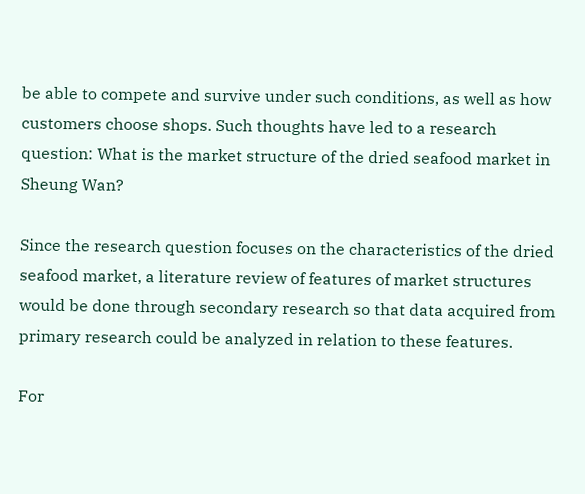be able to compete and survive under such conditions, as well as how customers choose shops. Such thoughts have led to a research question: What is the market structure of the dried seafood market in Sheung Wan?

Since the research question focuses on the characteristics of the dried seafood market, a literature review of features of market structures would be done through secondary research so that data acquired from primary research could be analyzed in relation to these features.

For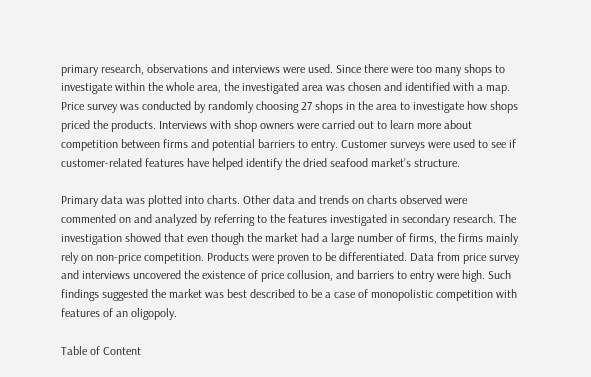primary research, observations and interviews were used. Since there were too many shops to investigate within the whole area, the investigated area was chosen and identified with a map. Price survey was conducted by randomly choosing 27 shops in the area to investigate how shops priced the products. Interviews with shop owners were carried out to learn more about competition between firms and potential barriers to entry. Customer surveys were used to see if customer-related features have helped identify the dried seafood market’s structure.

Primary data was plotted into charts. Other data and trends on charts observed were commented on and analyzed by referring to the features investigated in secondary research. The investigation showed that even though the market had a large number of firms, the firms mainly rely on non-price competition. Products were proven to be differentiated. Data from price survey and interviews uncovered the existence of price collusion, and barriers to entry were high. Such findings suggested the market was best described to be a case of monopolistic competition with features of an oligopoly.

Table of Content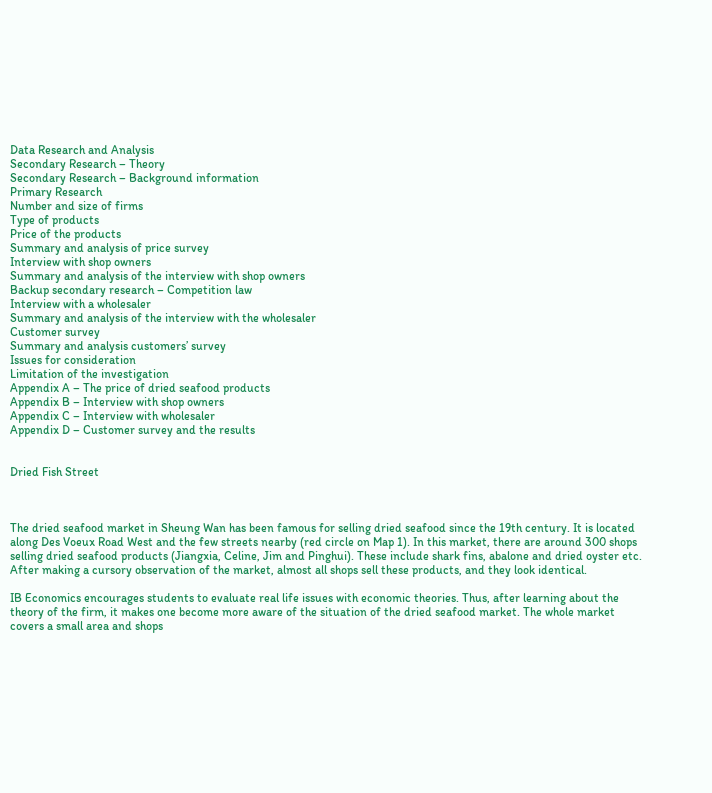Data Research and Analysis
Secondary Research – Theory
Secondary Research – Background information
Primary Research
Number and size of firms
Type of products
Price of the products
Summary and analysis of price survey
Interview with shop owners
Summary and analysis of the interview with shop owners
Backup secondary research – Competition law
Interview with a wholesaler
Summary and analysis of the interview with the wholesaler
Customer survey
Summary and analysis customers’ survey
Issues for consideration
Limitation of the investigation
Appendix A – The price of dried seafood products
Appendix B – Interview with shop owners
Appendix C – Interview with wholesaler
Appendix D – Customer survey and the results


Dried Fish Street



The dried seafood market in Sheung Wan has been famous for selling dried seafood since the 19th century. It is located along Des Voeux Road West and the few streets nearby (red circle on Map 1). In this market, there are around 300 shops selling dried seafood products (Jiangxia, Celine, Jim and Pinghui). These include shark fins, abalone and dried oyster etc. After making a cursory observation of the market, almost all shops sell these products, and they look identical.

IB Economics encourages students to evaluate real life issues with economic theories. Thus, after learning about the theory of the firm, it makes one become more aware of the situation of the dried seafood market. The whole market covers a small area and shops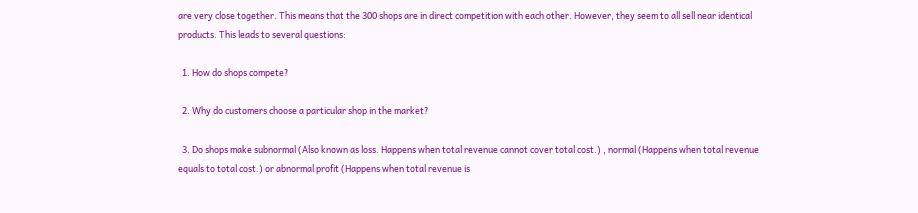are very close together. This means that the 300 shops are in direct competition with each other. However, they seem to all sell near identical products. This leads to several questions:

  1. How do shops compete?

  2. Why do customers choose a particular shop in the market?

  3. Do shops make subnormal (Also known as loss. Happens when total revenue cannot cover total cost.) , normal (Happens when total revenue equals to total cost.) or abnormal profit (Happens when total revenue is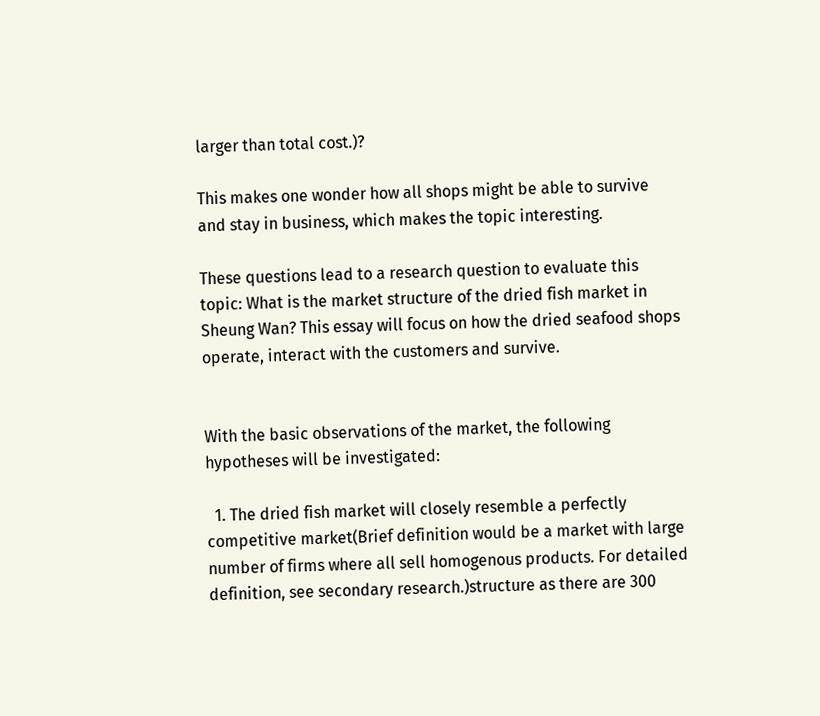larger than total cost.)?

This makes one wonder how all shops might be able to survive and stay in business, which makes the topic interesting.

These questions lead to a research question to evaluate this topic: What is the market structure of the dried fish market in Sheung Wan? This essay will focus on how the dried seafood shops operate, interact with the customers and survive.


With the basic observations of the market, the following hypotheses will be investigated:

  1. The dried fish market will closely resemble a perfectly competitive market(Brief definition would be a market with large number of firms where all sell homogenous products. For detailed definition, see secondary research.)structure as there are 300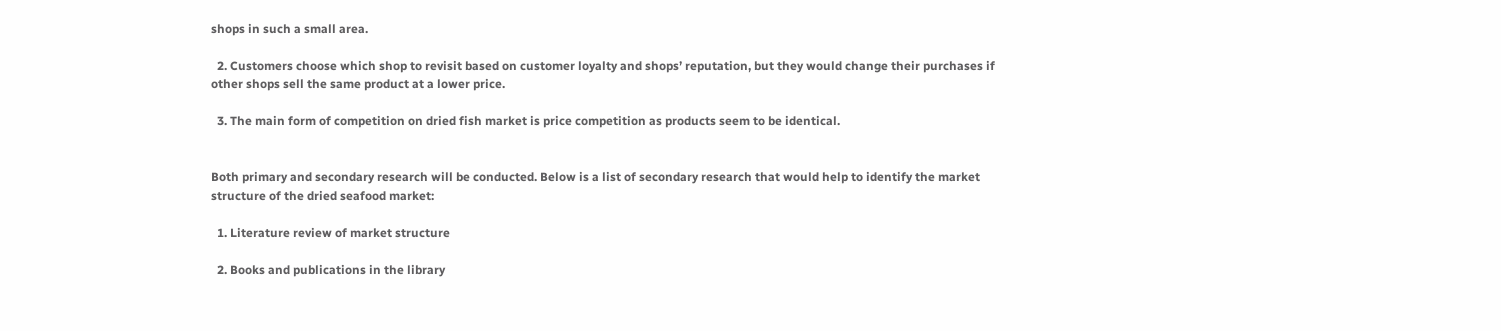shops in such a small area.

  2. Customers choose which shop to revisit based on customer loyalty and shops’ reputation, but they would change their purchases if other shops sell the same product at a lower price.

  3. The main form of competition on dried fish market is price competition as products seem to be identical.


Both primary and secondary research will be conducted. Below is a list of secondary research that would help to identify the market structure of the dried seafood market:

  1. Literature review of market structure

  2. Books and publications in the library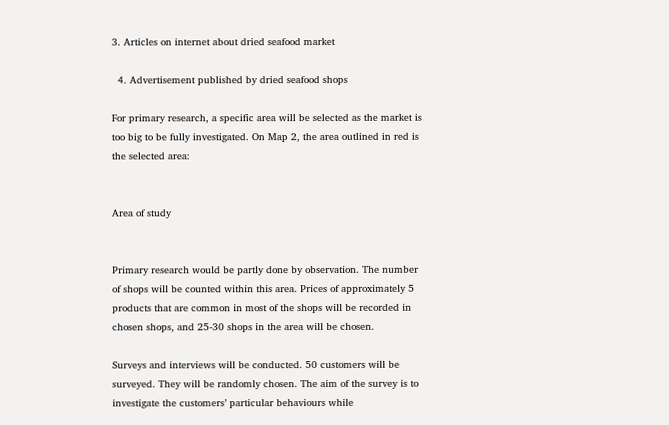3. Articles on internet about dried seafood market

  4. Advertisement published by dried seafood shops

For primary research, a specific area will be selected as the market is too big to be fully investigated. On Map 2, the area outlined in red is the selected area:


Area of study


Primary research would be partly done by observation. The number of shops will be counted within this area. Prices of approximately 5 products that are common in most of the shops will be recorded in chosen shops, and 25-30 shops in the area will be chosen.

Surveys and interviews will be conducted. 50 customers will be surveyed. They will be randomly chosen. The aim of the survey is to investigate the customers’ particular behaviours while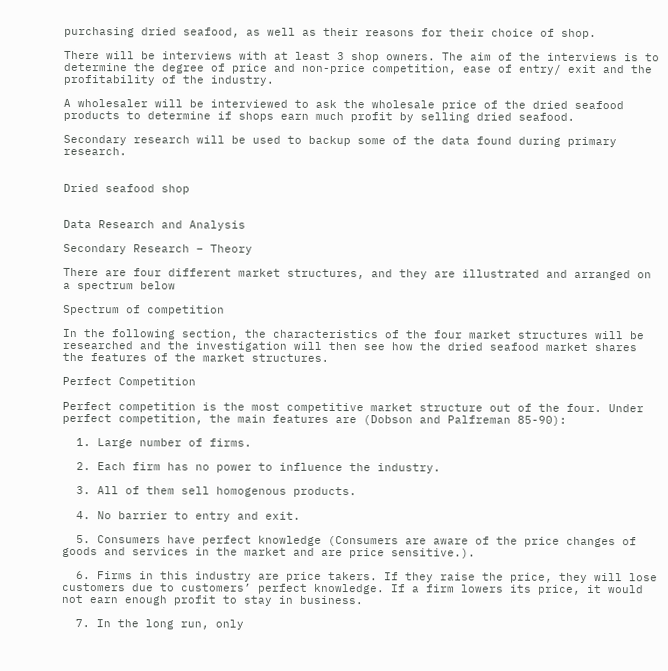purchasing dried seafood, as well as their reasons for their choice of shop.

There will be interviews with at least 3 shop owners. The aim of the interviews is to determine the degree of price and non-price competition, ease of entry/ exit and the profitability of the industry.

A wholesaler will be interviewed to ask the wholesale price of the dried seafood products to determine if shops earn much profit by selling dried seafood.

Secondary research will be used to backup some of the data found during primary research.


Dried seafood shop


Data Research and Analysis

Secondary Research – Theory

There are four different market structures, and they are illustrated and arranged on a spectrum below

Spectrum of competition

In the following section, the characteristics of the four market structures will be researched and the investigation will then see how the dried seafood market shares the features of the market structures.

Perfect Competition

Perfect competition is the most competitive market structure out of the four. Under perfect competition, the main features are (Dobson and Palfreman 85-90):

  1. Large number of firms.

  2. Each firm has no power to influence the industry.

  3. All of them sell homogenous products.

  4. No barrier to entry and exit.

  5. Consumers have perfect knowledge (Consumers are aware of the price changes of goods and services in the market and are price sensitive.).

  6. Firms in this industry are price takers. If they raise the price, they will lose customers due to customers’ perfect knowledge. If a firm lowers its price, it would not earn enough profit to stay in business.

  7. In the long run, only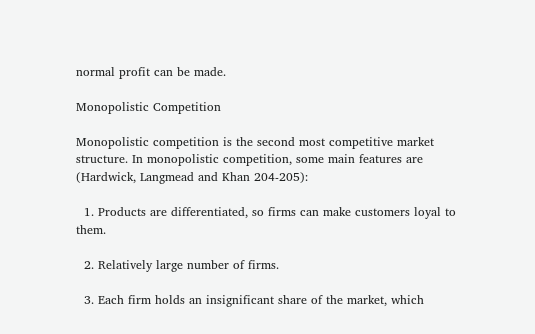normal profit can be made.

Monopolistic Competition

Monopolistic competition is the second most competitive market structure. In monopolistic competition, some main features are (Hardwick, Langmead and Khan 204-205):

  1. Products are differentiated, so firms can make customers loyal to them.

  2. Relatively large number of firms.

  3. Each firm holds an insignificant share of the market, which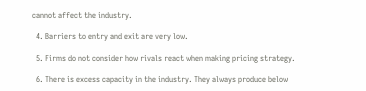cannot affect the industry.

  4. Barriers to entry and exit are very low.

  5. Firms do not consider how rivals react when making pricing strategy.

  6. There is excess capacity in the industry. They always produce below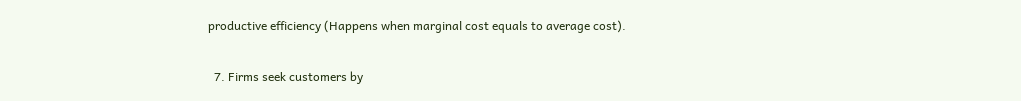productive efficiency (Happens when marginal cost equals to average cost).

  7. Firms seek customers by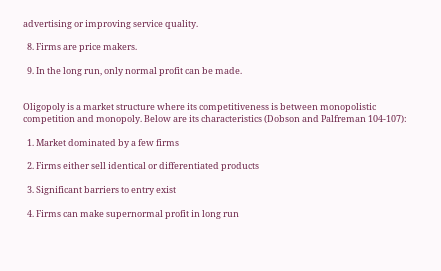advertising or improving service quality.

  8. Firms are price makers.

  9. In the long run, only normal profit can be made.


Oligopoly is a market structure where its competitiveness is between monopolistic competition and monopoly. Below are its characteristics (Dobson and Palfreman 104-107):

  1. Market dominated by a few firms

  2. Firms either sell identical or differentiated products

  3. Significant barriers to entry exist

  4. Firms can make supernormal profit in long run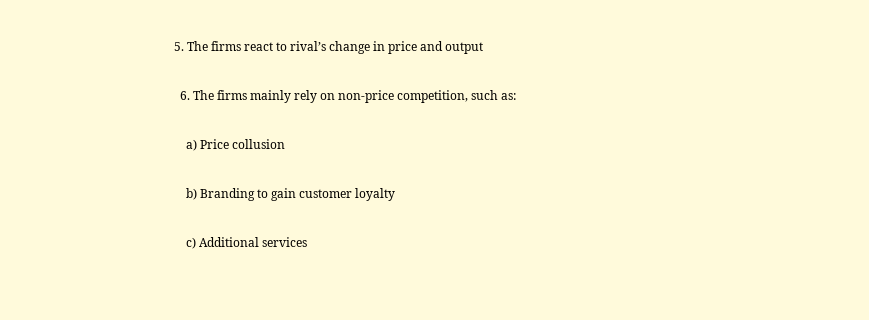5. The firms react to rival’s change in price and output

  6. The firms mainly rely on non-price competition, such as:

    a) Price collusion

    b) Branding to gain customer loyalty

    c) Additional services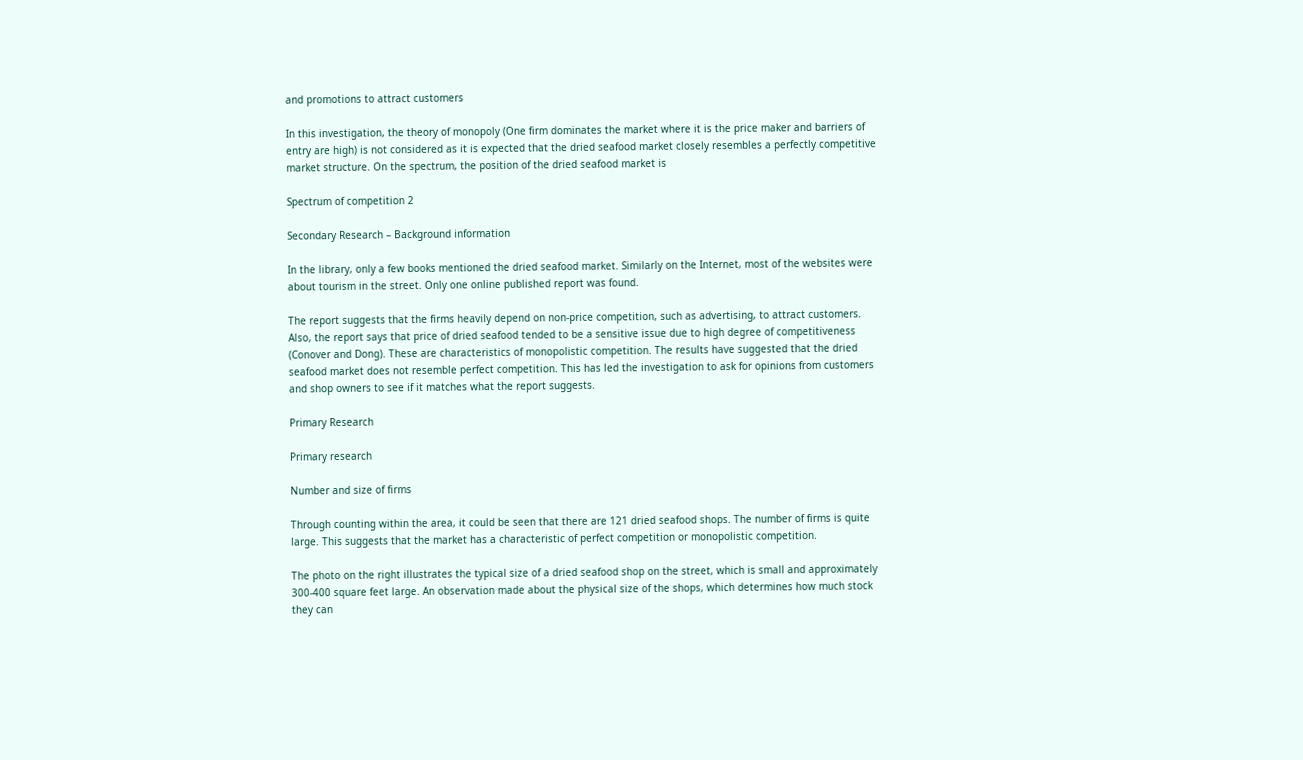and promotions to attract customers

In this investigation, the theory of monopoly (One firm dominates the market where it is the price maker and barriers of entry are high) is not considered as it is expected that the dried seafood market closely resembles a perfectly competitive market structure. On the spectrum, the position of the dried seafood market is

Spectrum of competition 2

Secondary Research – Background information

In the library, only a few books mentioned the dried seafood market. Similarly on the Internet, most of the websites were about tourism in the street. Only one online published report was found.

The report suggests that the firms heavily depend on non-price competition, such as advertising, to attract customers. Also, the report says that price of dried seafood tended to be a sensitive issue due to high degree of competitiveness (Conover and Dong). These are characteristics of monopolistic competition. The results have suggested that the dried seafood market does not resemble perfect competition. This has led the investigation to ask for opinions from customers and shop owners to see if it matches what the report suggests.

Primary Research

Primary research

Number and size of firms

Through counting within the area, it could be seen that there are 121 dried seafood shops. The number of firms is quite large. This suggests that the market has a characteristic of perfect competition or monopolistic competition.

The photo on the right illustrates the typical size of a dried seafood shop on the street, which is small and approximately 300-400 square feet large. An observation made about the physical size of the shops, which determines how much stock they can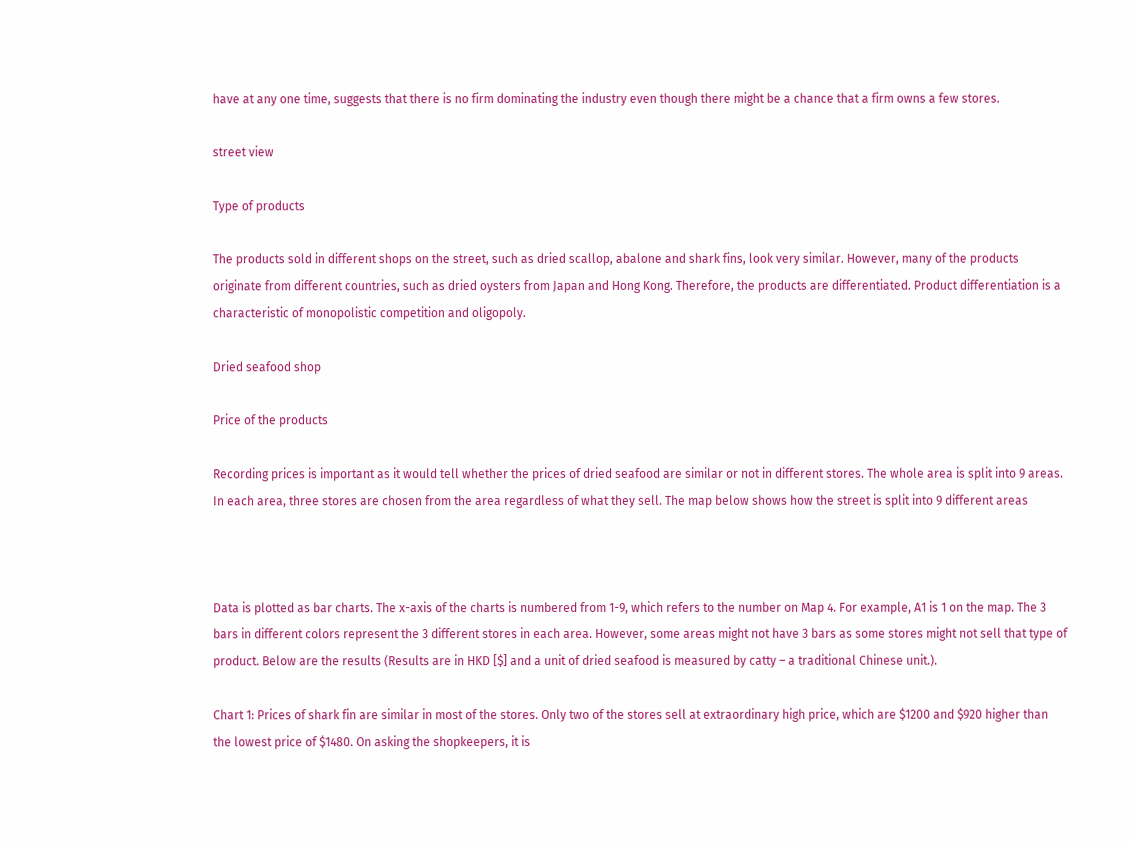have at any one time, suggests that there is no firm dominating the industry even though there might be a chance that a firm owns a few stores.

street view

Type of products

The products sold in different shops on the street, such as dried scallop, abalone and shark fins, look very similar. However, many of the products originate from different countries, such as dried oysters from Japan and Hong Kong. Therefore, the products are differentiated. Product differentiation is a characteristic of monopolistic competition and oligopoly.

Dried seafood shop

Price of the products

Recording prices is important as it would tell whether the prices of dried seafood are similar or not in different stores. The whole area is split into 9 areas. In each area, three stores are chosen from the area regardless of what they sell. The map below shows how the street is split into 9 different areas



Data is plotted as bar charts. The x-axis of the charts is numbered from 1-9, which refers to the number on Map 4. For example, A1 is 1 on the map. The 3 bars in different colors represent the 3 different stores in each area. However, some areas might not have 3 bars as some stores might not sell that type of product. Below are the results (Results are in HKD [$] and a unit of dried seafood is measured by catty – a traditional Chinese unit.).

Chart 1: Prices of shark fin are similar in most of the stores. Only two of the stores sell at extraordinary high price, which are $1200 and $920 higher than the lowest price of $1480. On asking the shopkeepers, it is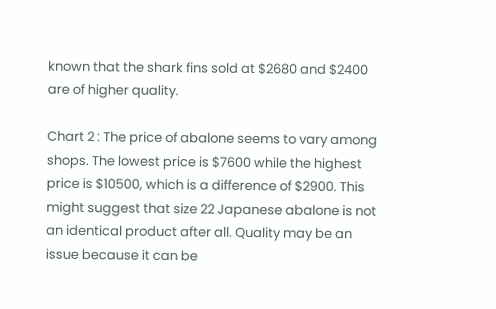known that the shark fins sold at $2680 and $2400 are of higher quality.

Chart 2 : The price of abalone seems to vary among shops. The lowest price is $7600 while the highest price is $10500, which is a difference of $2900. This might suggest that size 22 Japanese abalone is not an identical product after all. Quality may be an issue because it can be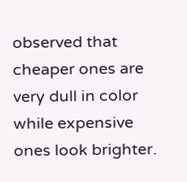observed that cheaper ones are very dull in color while expensive ones look brighter.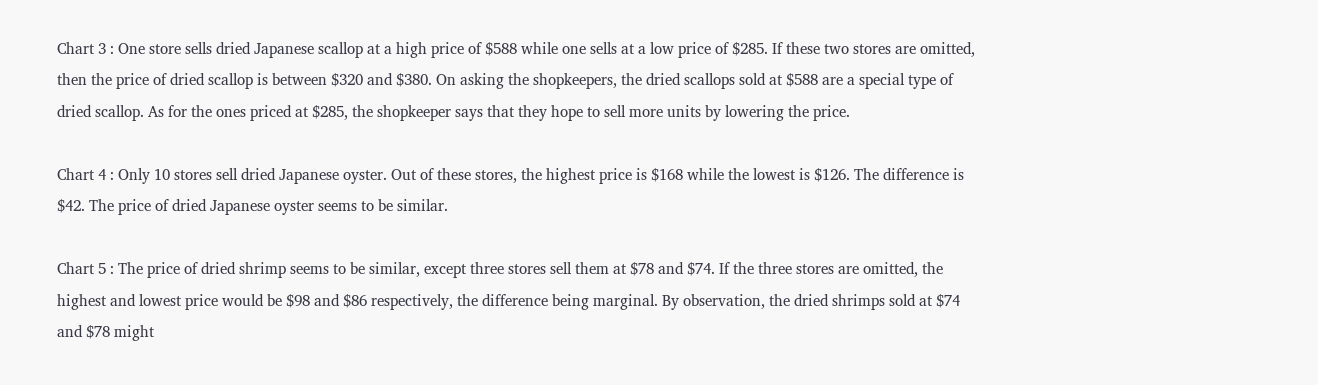Chart 3 : One store sells dried Japanese scallop at a high price of $588 while one sells at a low price of $285. If these two stores are omitted, then the price of dried scallop is between $320 and $380. On asking the shopkeepers, the dried scallops sold at $588 are a special type of dried scallop. As for the ones priced at $285, the shopkeeper says that they hope to sell more units by lowering the price.

Chart 4 : Only 10 stores sell dried Japanese oyster. Out of these stores, the highest price is $168 while the lowest is $126. The difference is $42. The price of dried Japanese oyster seems to be similar.

Chart 5 : The price of dried shrimp seems to be similar, except three stores sell them at $78 and $74. If the three stores are omitted, the highest and lowest price would be $98 and $86 respectively, the difference being marginal. By observation, the dried shrimps sold at $74 and $78 might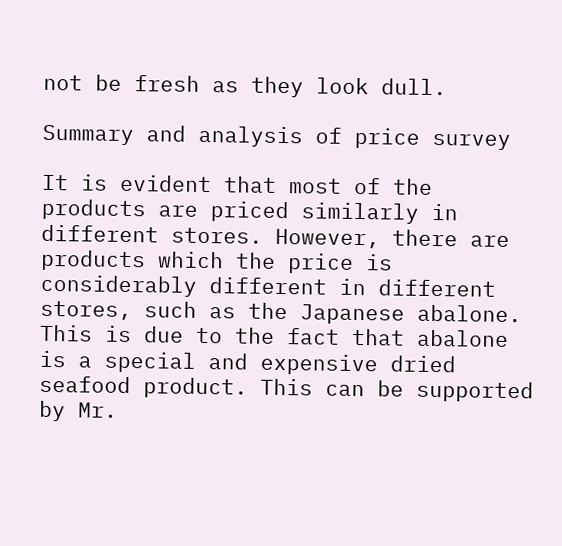not be fresh as they look dull.

Summary and analysis of price survey

It is evident that most of the products are priced similarly in different stores. However, there are products which the price is considerably different in different stores, such as the Japanese abalone. This is due to the fact that abalone is a special and expensive dried seafood product. This can be supported by Mr.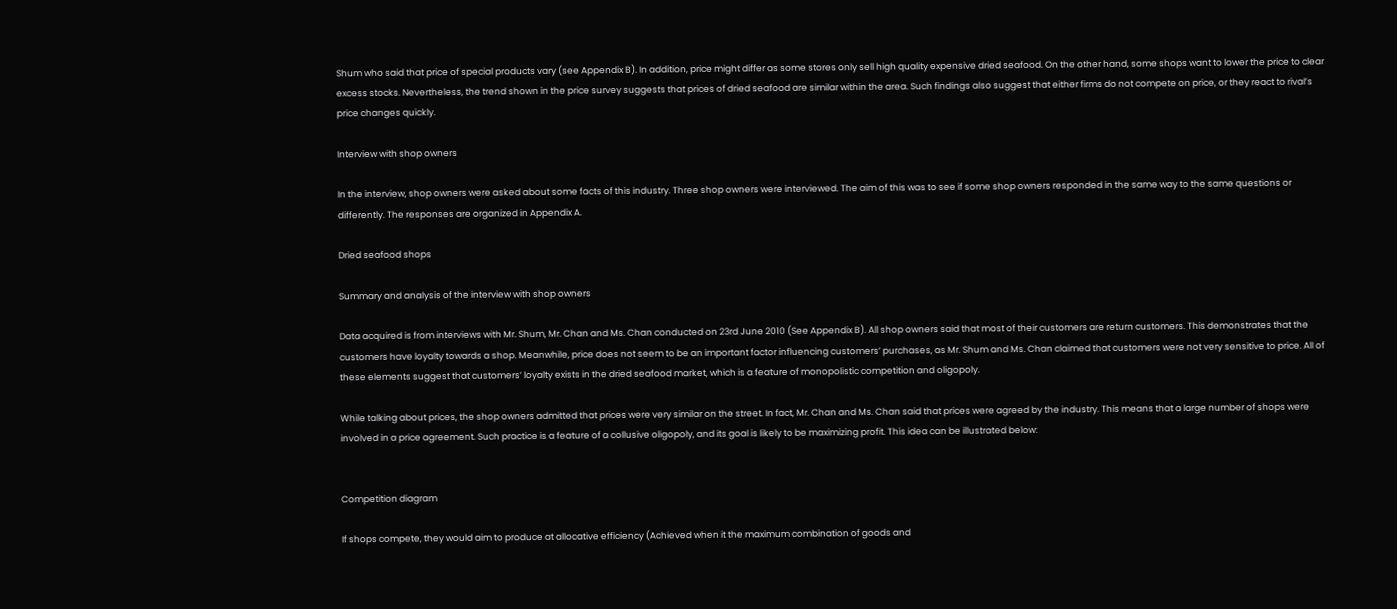Shum who said that price of special products vary (see Appendix B). In addition, price might differ as some stores only sell high quality expensive dried seafood. On the other hand, some shops want to lower the price to clear excess stocks. Nevertheless, the trend shown in the price survey suggests that prices of dried seafood are similar within the area. Such findings also suggest that either firms do not compete on price, or they react to rival’s price changes quickly.

Interview with shop owners

In the interview, shop owners were asked about some facts of this industry. Three shop owners were interviewed. The aim of this was to see if some shop owners responded in the same way to the same questions or differently. The responses are organized in Appendix A.

Dried seafood shops

Summary and analysis of the interview with shop owners

Data acquired is from interviews with Mr. Shum, Mr. Chan and Ms. Chan conducted on 23rd June 2010 (See Appendix B). All shop owners said that most of their customers are return customers. This demonstrates that the customers have loyalty towards a shop. Meanwhile, price does not seem to be an important factor influencing customers’ purchases, as Mr. Shum and Ms. Chan claimed that customers were not very sensitive to price. All of these elements suggest that customers’ loyalty exists in the dried seafood market, which is a feature of monopolistic competition and oligopoly.

While talking about prices, the shop owners admitted that prices were very similar on the street. In fact, Mr. Chan and Ms. Chan said that prices were agreed by the industry. This means that a large number of shops were involved in a price agreement. Such practice is a feature of a collusive oligopoly, and its goal is likely to be maximizing profit. This idea can be illustrated below:


Competition diagram

If shops compete, they would aim to produce at allocative efficiency (Achieved when it the maximum combination of goods and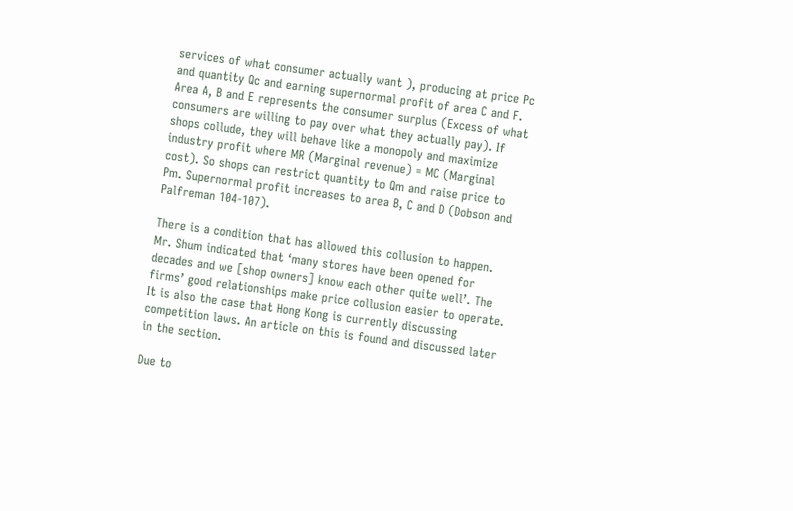services of what consumer actually want ), producing at price Pc and quantity Qc and earning supernormal profit of area C and F. Area A, B and E represents the consumer surplus (Excess of what consumers are willing to pay over what they actually pay). If shops collude, they will behave like a monopoly and maximize industry profit where MR (Marginal revenue) = MC (Marginal cost). So shops can restrict quantity to Qm and raise price to Pm. Supernormal profit increases to area B, C and D (Dobson and Palfreman 104-107).

There is a condition that has allowed this collusion to happen. Mr. Shum indicated that ‘many stores have been opened for decades and we [shop owners] know each other quite well’. The firms’ good relationships make price collusion easier to operate. It is also the case that Hong Kong is currently discussing competition laws. An article on this is found and discussed later in the section.

Due to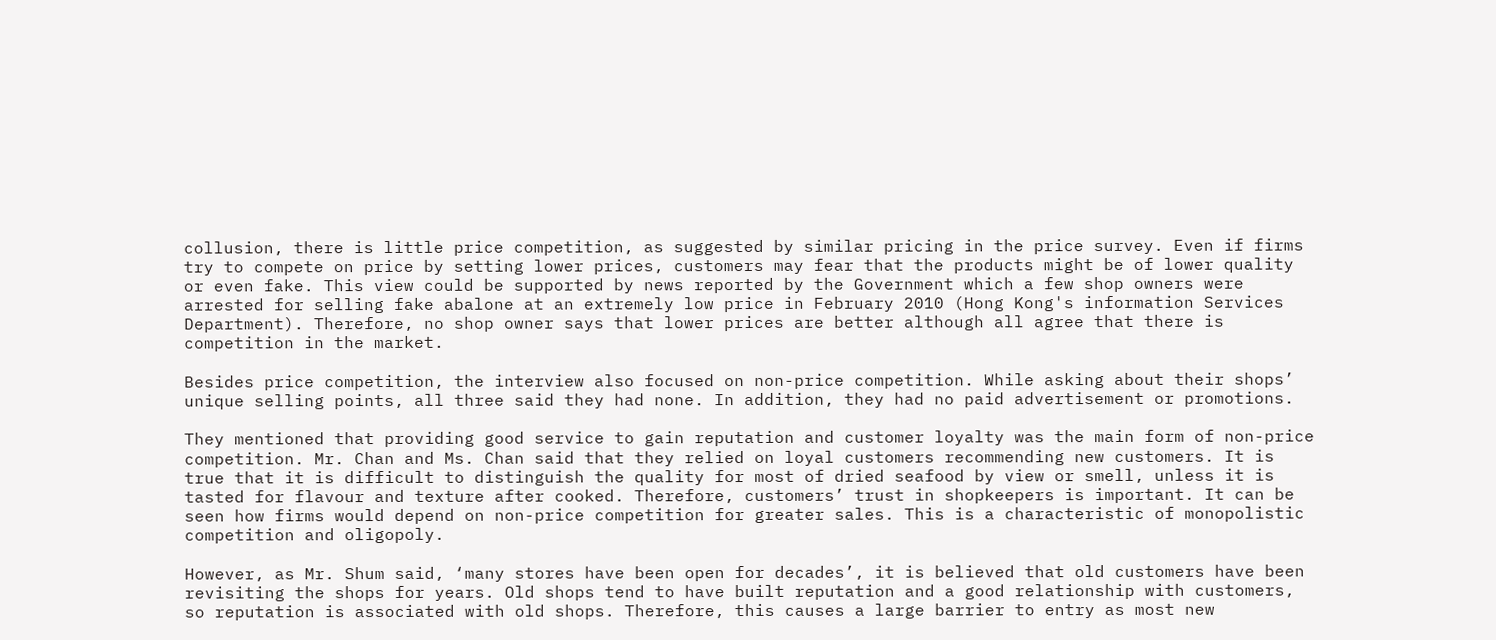collusion, there is little price competition, as suggested by similar pricing in the price survey. Even if firms try to compete on price by setting lower prices, customers may fear that the products might be of lower quality or even fake. This view could be supported by news reported by the Government which a few shop owners were arrested for selling fake abalone at an extremely low price in February 2010 (Hong Kong's information Services Department). Therefore, no shop owner says that lower prices are better although all agree that there is competition in the market.

Besides price competition, the interview also focused on non-price competition. While asking about their shops’ unique selling points, all three said they had none. In addition, they had no paid advertisement or promotions.

They mentioned that providing good service to gain reputation and customer loyalty was the main form of non-price competition. Mr. Chan and Ms. Chan said that they relied on loyal customers recommending new customers. It is true that it is difficult to distinguish the quality for most of dried seafood by view or smell, unless it is tasted for flavour and texture after cooked. Therefore, customers’ trust in shopkeepers is important. It can be seen how firms would depend on non-price competition for greater sales. This is a characteristic of monopolistic competition and oligopoly.

However, as Mr. Shum said, ‘many stores have been open for decades’, it is believed that old customers have been revisiting the shops for years. Old shops tend to have built reputation and a good relationship with customers, so reputation is associated with old shops. Therefore, this causes a large barrier to entry as most new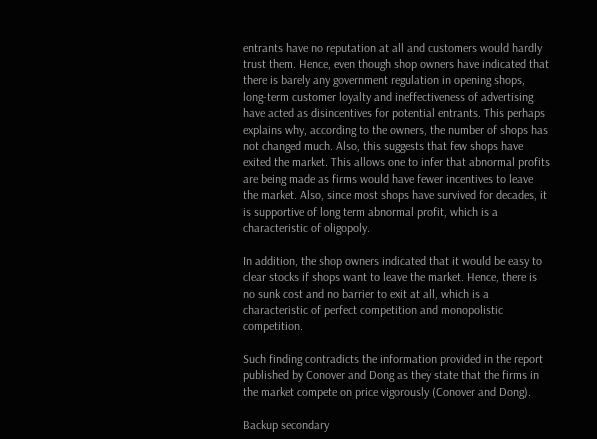entrants have no reputation at all and customers would hardly trust them. Hence, even though shop owners have indicated that there is barely any government regulation in opening shops, long-term customer loyalty and ineffectiveness of advertising have acted as disincentives for potential entrants. This perhaps explains why, according to the owners, the number of shops has not changed much. Also, this suggests that few shops have exited the market. This allows one to infer that abnormal profits are being made as firms would have fewer incentives to leave the market. Also, since most shops have survived for decades, it is supportive of long term abnormal profit, which is a characteristic of oligopoly.

In addition, the shop owners indicated that it would be easy to clear stocks if shops want to leave the market. Hence, there is no sunk cost and no barrier to exit at all, which is a characteristic of perfect competition and monopolistic competition.

Such finding contradicts the information provided in the report published by Conover and Dong as they state that the firms in the market compete on price vigorously (Conover and Dong).

Backup secondary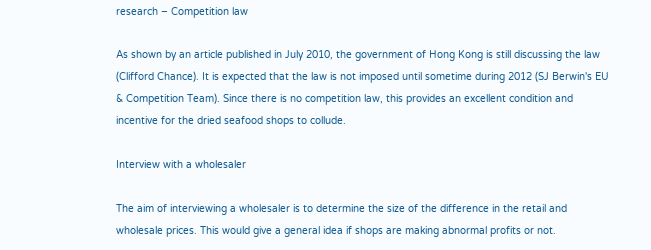research – Competition law

As shown by an article published in July 2010, the government of Hong Kong is still discussing the law (Clifford Chance). It is expected that the law is not imposed until sometime during 2012 (SJ Berwin's EU & Competition Team). Since there is no competition law, this provides an excellent condition and incentive for the dried seafood shops to collude.

Interview with a wholesaler

The aim of interviewing a wholesaler is to determine the size of the difference in the retail and wholesale prices. This would give a general idea if shops are making abnormal profits or not.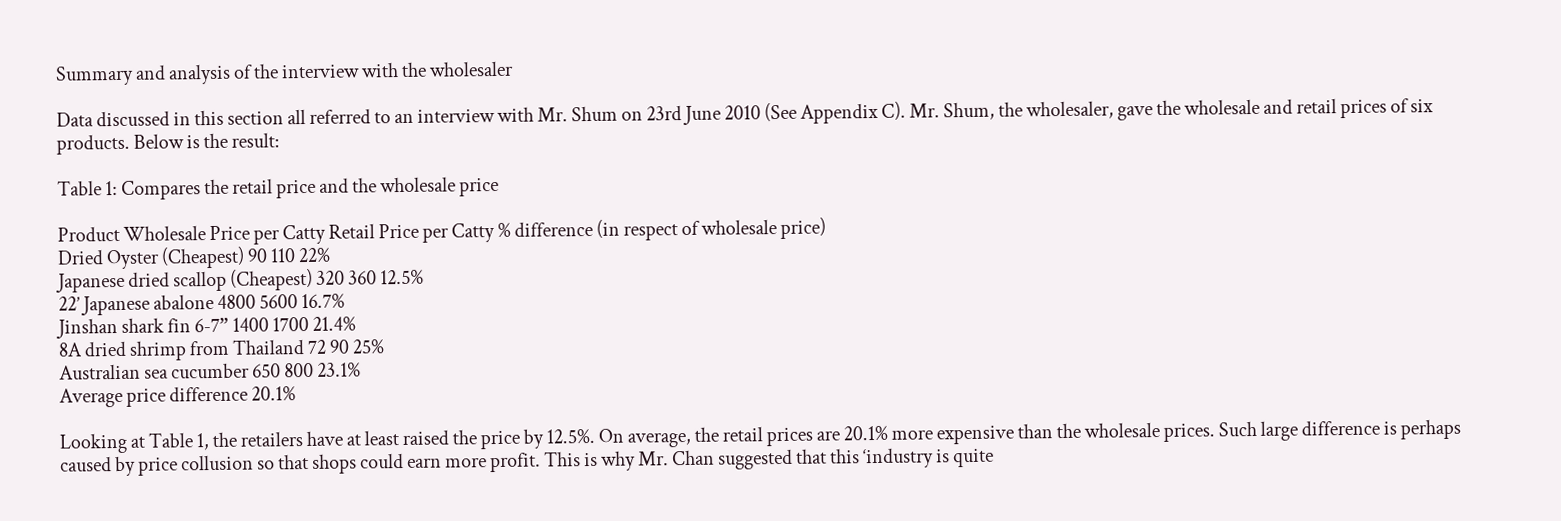Summary and analysis of the interview with the wholesaler

Data discussed in this section all referred to an interview with Mr. Shum on 23rd June 2010 (See Appendix C). Mr. Shum, the wholesaler, gave the wholesale and retail prices of six products. Below is the result:

Table 1: Compares the retail price and the wholesale price

Product Wholesale Price per Catty Retail Price per Catty % difference (in respect of wholesale price)
Dried Oyster (Cheapest) 90 110 22%
Japanese dried scallop (Cheapest) 320 360 12.5%
22’ Japanese abalone 4800 5600 16.7%
Jinshan shark fin 6-7” 1400 1700 21.4%
8A dried shrimp from Thailand 72 90 25%
Australian sea cucumber 650 800 23.1%
Average price difference 20.1%

Looking at Table 1, the retailers have at least raised the price by 12.5%. On average, the retail prices are 20.1% more expensive than the wholesale prices. Such large difference is perhaps caused by price collusion so that shops could earn more profit. This is why Mr. Chan suggested that this ‘industry is quite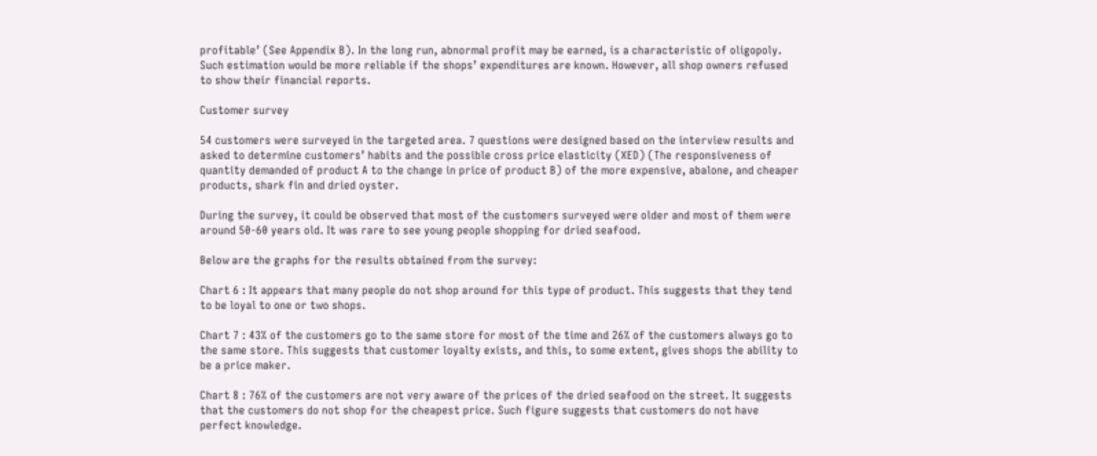profitable’ (See Appendix B). In the long run, abnormal profit may be earned, is a characteristic of oligopoly. Such estimation would be more reliable if the shops’ expenditures are known. However, all shop owners refused to show their financial reports.

Customer survey

54 customers were surveyed in the targeted area. 7 questions were designed based on the interview results and asked to determine customers’ habits and the possible cross price elasticity (XED) (The responsiveness of quantity demanded of product A to the change in price of product B) of the more expensive, abalone, and cheaper products, shark fin and dried oyster.

During the survey, it could be observed that most of the customers surveyed were older and most of them were around 50-60 years old. It was rare to see young people shopping for dried seafood.

Below are the graphs for the results obtained from the survey:

Chart 6 : It appears that many people do not shop around for this type of product. This suggests that they tend to be loyal to one or two shops.

Chart 7 : 43% of the customers go to the same store for most of the time and 26% of the customers always go to the same store. This suggests that customer loyalty exists, and this, to some extent, gives shops the ability to be a price maker.

Chart 8 : 76% of the customers are not very aware of the prices of the dried seafood on the street. It suggests that the customers do not shop for the cheapest price. Such figure suggests that customers do not have perfect knowledge.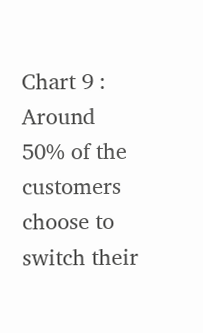Chart 9 : Around 50% of the customers choose to switch their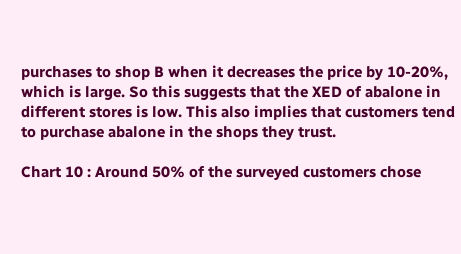purchases to shop B when it decreases the price by 10-20%, which is large. So this suggests that the XED of abalone in different stores is low. This also implies that customers tend to purchase abalone in the shops they trust.

Chart 10 : Around 50% of the surveyed customers chose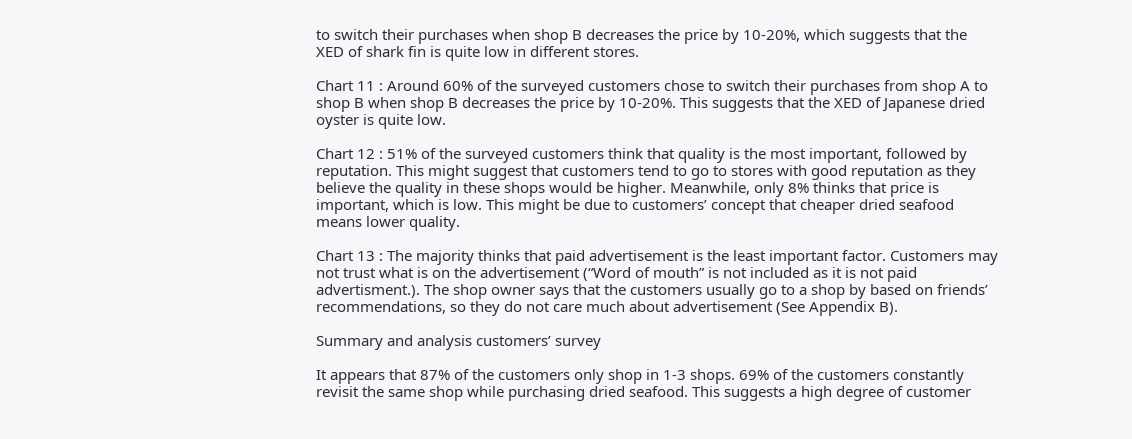to switch their purchases when shop B decreases the price by 10-20%, which suggests that the XED of shark fin is quite low in different stores.

Chart 11 : Around 60% of the surveyed customers chose to switch their purchases from shop A to shop B when shop B decreases the price by 10-20%. This suggests that the XED of Japanese dried oyster is quite low.

Chart 12 : 51% of the surveyed customers think that quality is the most important, followed by reputation. This might suggest that customers tend to go to stores with good reputation as they believe the quality in these shops would be higher. Meanwhile, only 8% thinks that price is important, which is low. This might be due to customers’ concept that cheaper dried seafood means lower quality.

Chart 13 : The majority thinks that paid advertisement is the least important factor. Customers may not trust what is on the advertisement (“Word of mouth” is not included as it is not paid advertisment.). The shop owner says that the customers usually go to a shop by based on friends’ recommendations, so they do not care much about advertisement (See Appendix B).

Summary and analysis customers’ survey

It appears that 87% of the customers only shop in 1-3 shops. 69% of the customers constantly revisit the same shop while purchasing dried seafood. This suggests a high degree of customer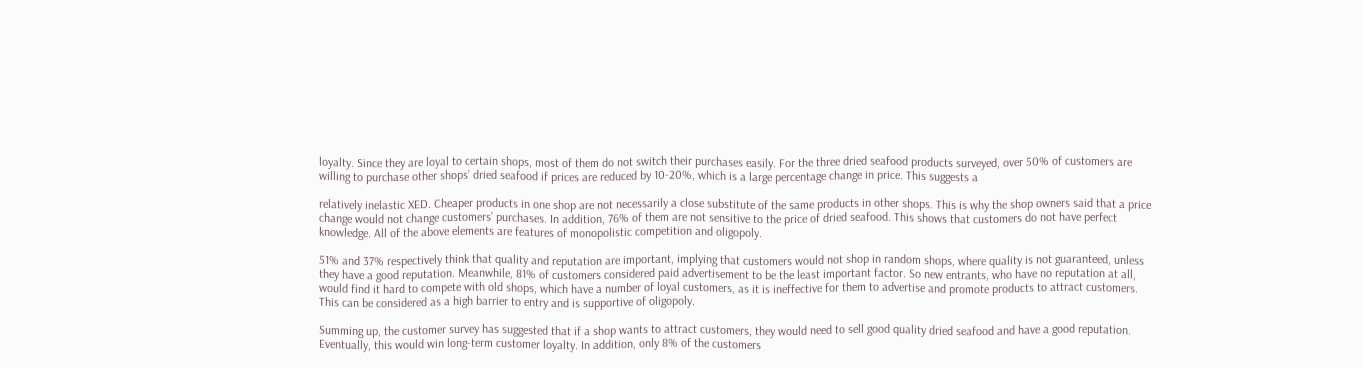loyalty. Since they are loyal to certain shops, most of them do not switch their purchases easily. For the three dried seafood products surveyed, over 50% of customers are willing to purchase other shops’ dried seafood if prices are reduced by 10-20%, which is a large percentage change in price. This suggests a

relatively inelastic XED. Cheaper products in one shop are not necessarily a close substitute of the same products in other shops. This is why the shop owners said that a price change would not change customers’ purchases. In addition, 76% of them are not sensitive to the price of dried seafood. This shows that customers do not have perfect knowledge. All of the above elements are features of monopolistic competition and oligopoly.

51% and 37% respectively think that quality and reputation are important, implying that customers would not shop in random shops, where quality is not guaranteed, unless they have a good reputation. Meanwhile, 81% of customers considered paid advertisement to be the least important factor. So new entrants, who have no reputation at all, would find it hard to compete with old shops, which have a number of loyal customers, as it is ineffective for them to advertise and promote products to attract customers. This can be considered as a high barrier to entry and is supportive of oligopoly.

Summing up, the customer survey has suggested that if a shop wants to attract customers, they would need to sell good quality dried seafood and have a good reputation. Eventually, this would win long-term customer loyalty. In addition, only 8% of the customers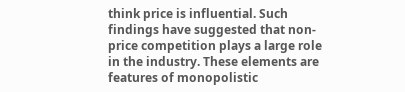think price is influential. Such findings have suggested that non-price competition plays a large role in the industry. These elements are features of monopolistic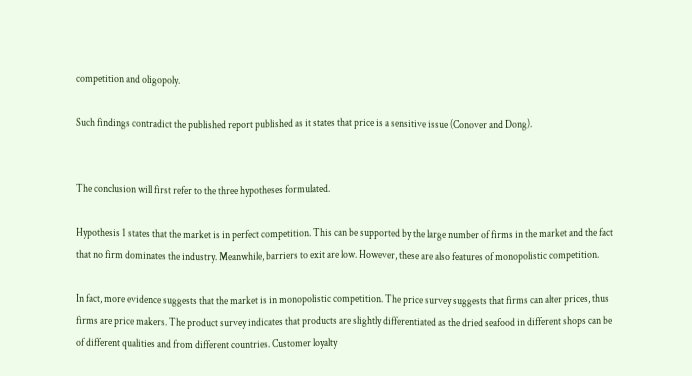competition and oligopoly.

Such findings contradict the published report published as it states that price is a sensitive issue (Conover and Dong).


The conclusion will first refer to the three hypotheses formulated.

Hypothesis 1 states that the market is in perfect competition. This can be supported by the large number of firms in the market and the fact that no firm dominates the industry. Meanwhile, barriers to exit are low. However, these are also features of monopolistic competition.

In fact, more evidence suggests that the market is in monopolistic competition. The price survey suggests that firms can alter prices, thus firms are price makers. The product survey indicates that products are slightly differentiated as the dried seafood in different shops can be of different qualities and from different countries. Customer loyalty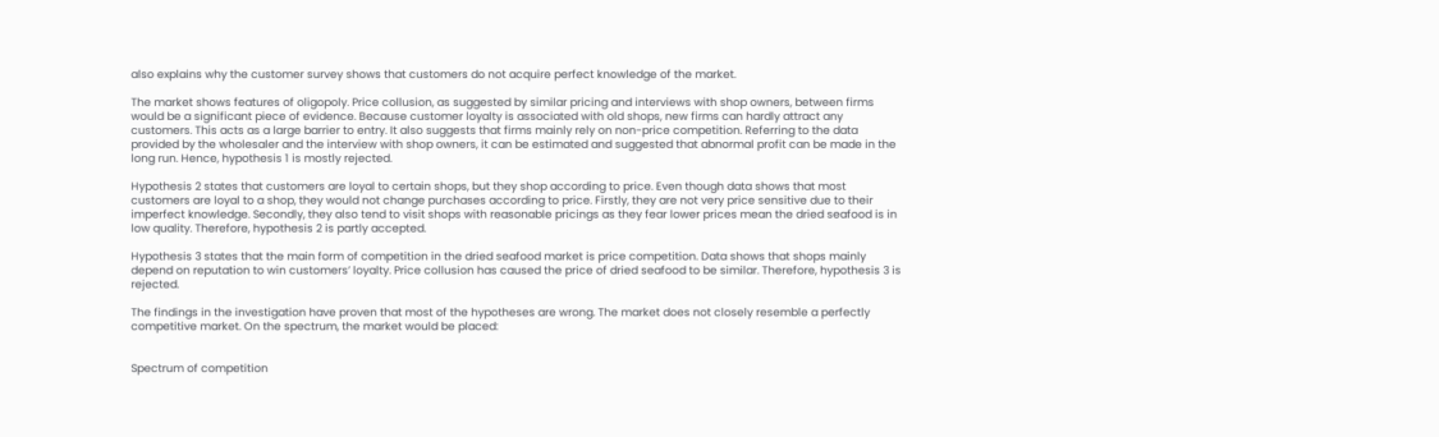also explains why the customer survey shows that customers do not acquire perfect knowledge of the market.

The market shows features of oligopoly. Price collusion, as suggested by similar pricing and interviews with shop owners, between firms would be a significant piece of evidence. Because customer loyalty is associated with old shops, new firms can hardly attract any customers. This acts as a large barrier to entry. It also suggests that firms mainly rely on non-price competition. Referring to the data provided by the wholesaler and the interview with shop owners, it can be estimated and suggested that abnormal profit can be made in the long run. Hence, hypothesis 1 is mostly rejected.

Hypothesis 2 states that customers are loyal to certain shops, but they shop according to price. Even though data shows that most customers are loyal to a shop, they would not change purchases according to price. Firstly, they are not very price sensitive due to their imperfect knowledge. Secondly, they also tend to visit shops with reasonable pricings as they fear lower prices mean the dried seafood is in low quality. Therefore, hypothesis 2 is partly accepted.

Hypothesis 3 states that the main form of competition in the dried seafood market is price competition. Data shows that shops mainly depend on reputation to win customers’ loyalty. Price collusion has caused the price of dried seafood to be similar. Therefore, hypothesis 3 is rejected.

The findings in the investigation have proven that most of the hypotheses are wrong. The market does not closely resemble a perfectly competitive market. On the spectrum, the market would be placed:


Spectrum of competition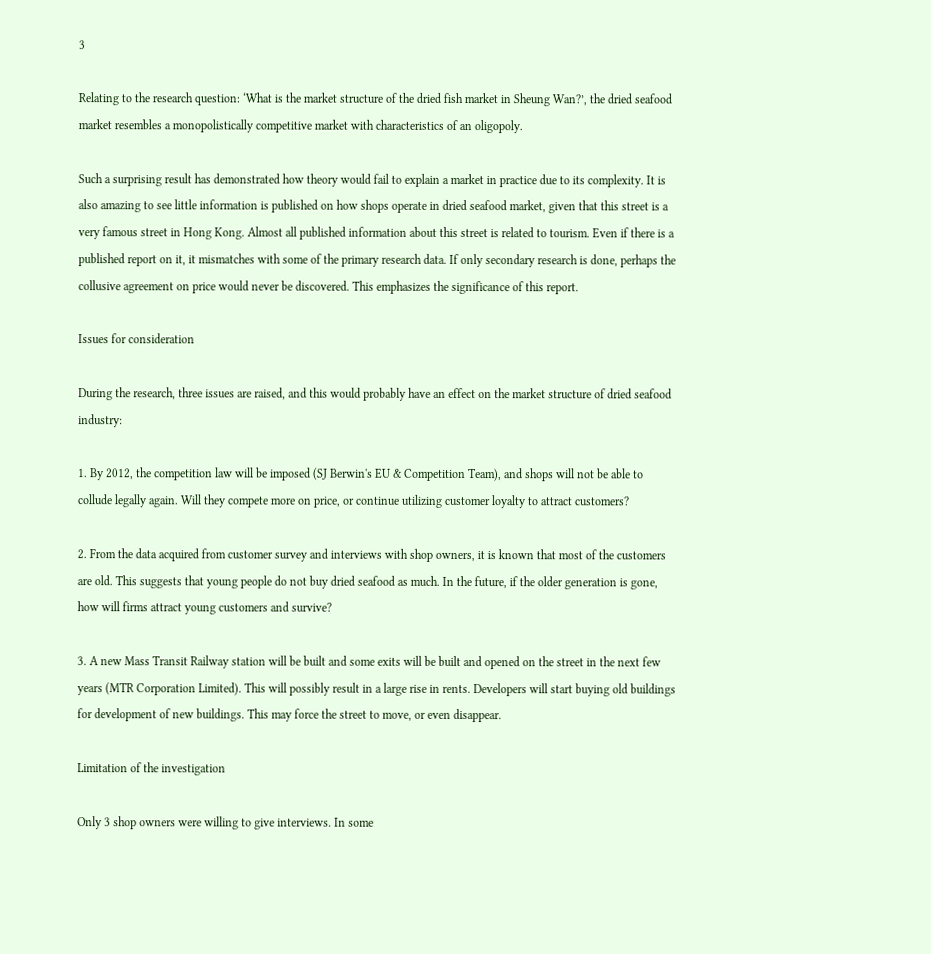3

Relating to the research question: ‘What is the market structure of the dried fish market in Sheung Wan?’, the dried seafood market resembles a monopolistically competitive market with characteristics of an oligopoly.

Such a surprising result has demonstrated how theory would fail to explain a market in practice due to its complexity. It is also amazing to see little information is published on how shops operate in dried seafood market, given that this street is a very famous street in Hong Kong. Almost all published information about this street is related to tourism. Even if there is a published report on it, it mismatches with some of the primary research data. If only secondary research is done, perhaps the collusive agreement on price would never be discovered. This emphasizes the significance of this report.

Issues for consideration

During the research, three issues are raised, and this would probably have an effect on the market structure of dried seafood industry:

1. By 2012, the competition law will be imposed (SJ Berwin's EU & Competition Team), and shops will not be able to collude legally again. Will they compete more on price, or continue utilizing customer loyalty to attract customers?

2. From the data acquired from customer survey and interviews with shop owners, it is known that most of the customers are old. This suggests that young people do not buy dried seafood as much. In the future, if the older generation is gone, how will firms attract young customers and survive?

3. A new Mass Transit Railway station will be built and some exits will be built and opened on the street in the next few years (MTR Corporation Limited). This will possibly result in a large rise in rents. Developers will start buying old buildings for development of new buildings. This may force the street to move, or even disappear.

Limitation of the investigation

Only 3 shop owners were willing to give interviews. In some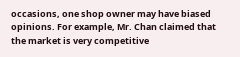occasions, one shop owner may have biased opinions. For example, Mr. Chan claimed that the market is very competitive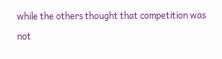while the others thought that competition was not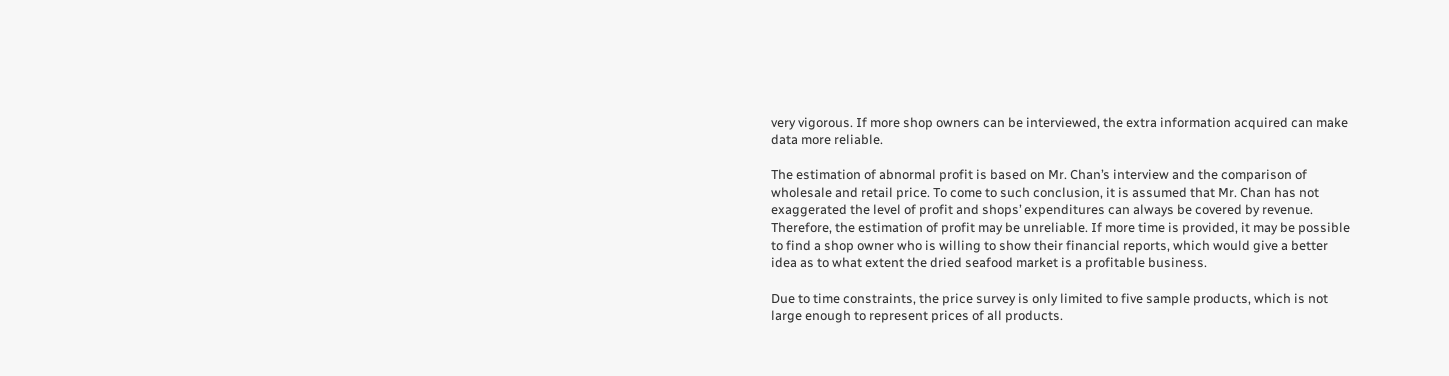very vigorous. If more shop owners can be interviewed, the extra information acquired can make data more reliable.

The estimation of abnormal profit is based on Mr. Chan’s interview and the comparison of wholesale and retail price. To come to such conclusion, it is assumed that Mr. Chan has not exaggerated the level of profit and shops’ expenditures can always be covered by revenue. Therefore, the estimation of profit may be unreliable. If more time is provided, it may be possible to find a shop owner who is willing to show their financial reports, which would give a better idea as to what extent the dried seafood market is a profitable business.

Due to time constraints, the price survey is only limited to five sample products, which is not large enough to represent prices of all products.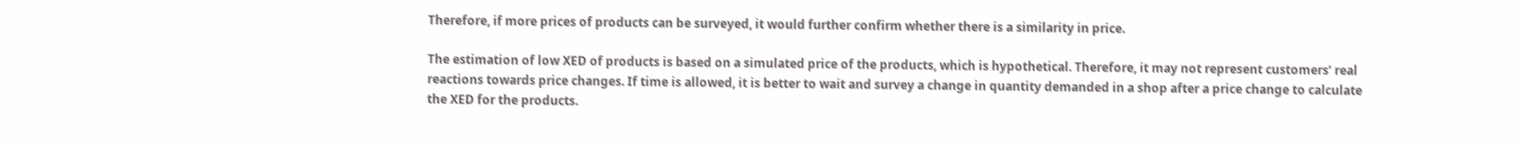Therefore, if more prices of products can be surveyed, it would further confirm whether there is a similarity in price.

The estimation of low XED of products is based on a simulated price of the products, which is hypothetical. Therefore, it may not represent customers’ real reactions towards price changes. If time is allowed, it is better to wait and survey a change in quantity demanded in a shop after a price change to calculate the XED for the products.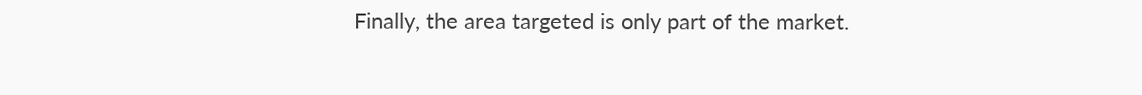Finally, the area targeted is only part of the market.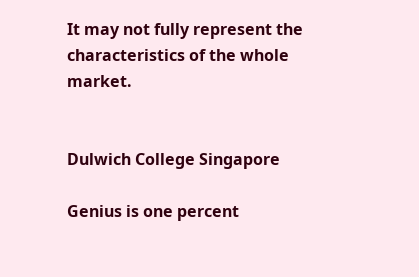It may not fully represent the characteristics of the whole market.


Dulwich College Singapore

Genius is one percent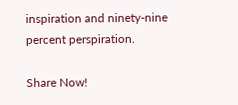inspiration and ninety-nine percent perspiration.

Share Now!